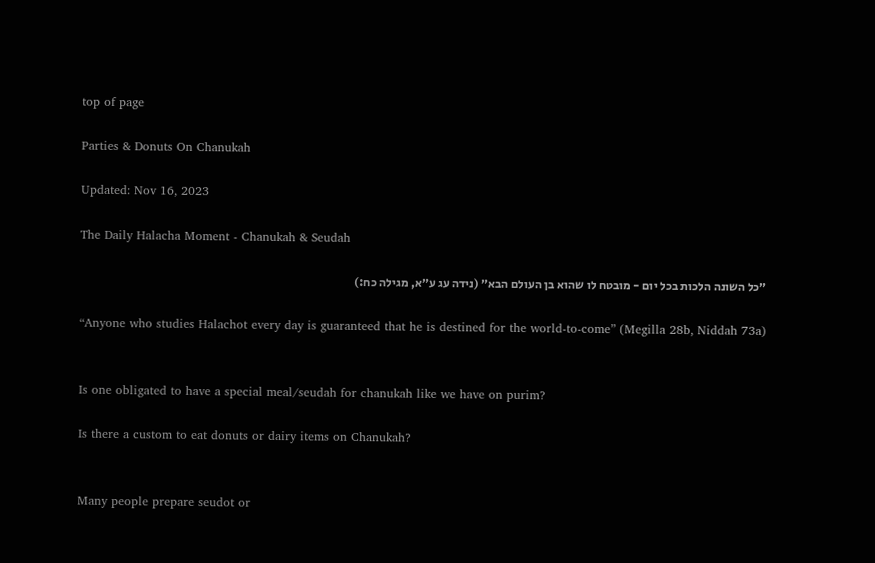top of page

Parties & Donuts On Chanukah

Updated: Nov 16, 2023

The Daily Halacha Moment - Chanukah & Seudah

״כל השונה הלכות בכל יום - מובטח לו שהוא בן העולם הבא״ (נידה עג ע״א, מגילה כח:)

“Anyone who studies Halachot every day is guaranteed that he is destined for the world-to-come” (Megilla 28b, Niddah 73a)


Is one obligated to have a special meal/seudah for chanukah like we have on purim?

Is there a custom to eat donuts or dairy items on Chanukah?


Many people prepare seudot or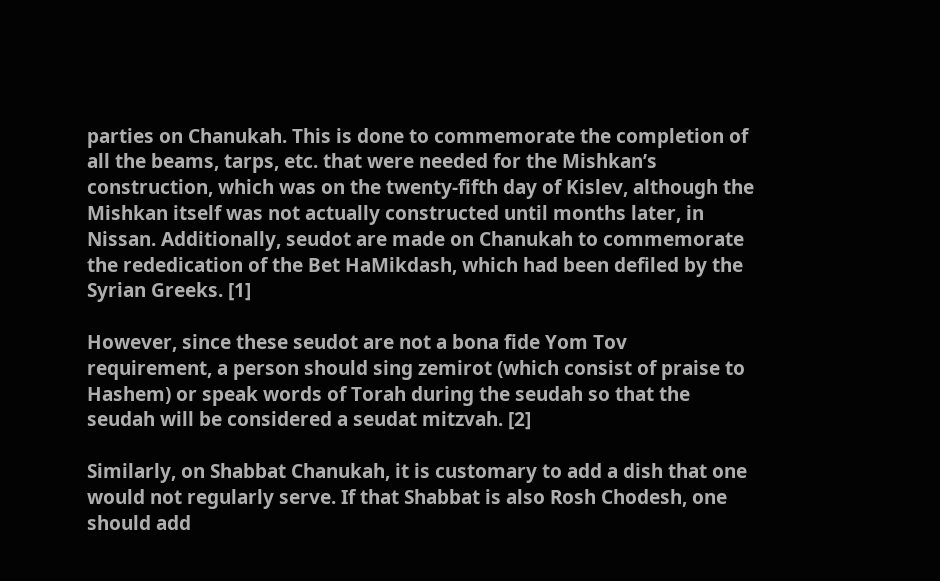parties on Chanukah. This is done to commemorate the completion of all the beams, tarps, etc. that were needed for the Mishkan’s construction, which was on the twenty-fifth day of Kislev, although the Mishkan itself was not actually constructed until months later, in Nissan. Additionally, seudot are made on Chanukah to commemorate the rededication of the Bet HaMikdash, which had been defiled by the Syrian Greeks. [1]

However, since these seudot are not a bona fide Yom Tov requirement, a person should sing zemirot (which consist of praise to Hashem) or speak words of Torah during the seudah so that the seudah will be considered a seudat mitzvah. [2]

Similarly, on Shabbat Chanukah, it is customary to add a dish that one would not regularly serve. If that Shabbat is also Rosh Chodesh, one should add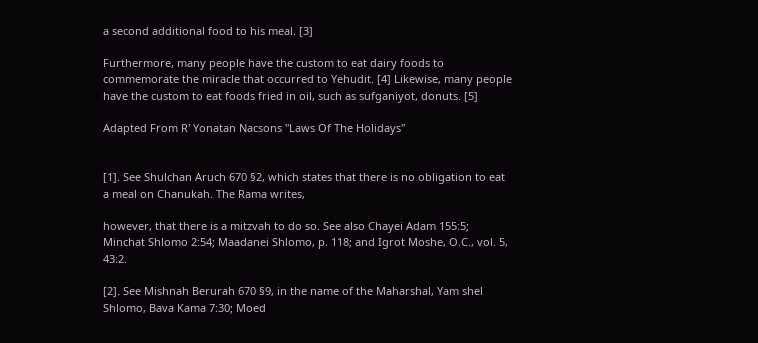a second additional food to his meal. [3]

Furthermore, many people have the custom to eat dairy foods to commemorate the miracle that occurred to Yehudit. [4] Likewise, many people have the custom to eat foods fried in oil, such as sufganiyot, donuts. [5]

Adapted From R' Yonatan Nacsons "Laws Of The Holidays"


[1]. See Shulchan Aruch 670 §2, which states that there is no obligation to eat a meal on Chanukah. The Rama writes,

however, that there is a mitzvah to do so. See also Chayei Adam 155:5; Minchat Shlomo 2:54; Maadanei Shlomo, p. 118; and Igrot Moshe, O.C., vol. 5, 43:2.

[2]. See Mishnah Berurah 670 §9, in the name of the Maharshal, Yam shel Shlomo, Bava Kama 7:30; Moed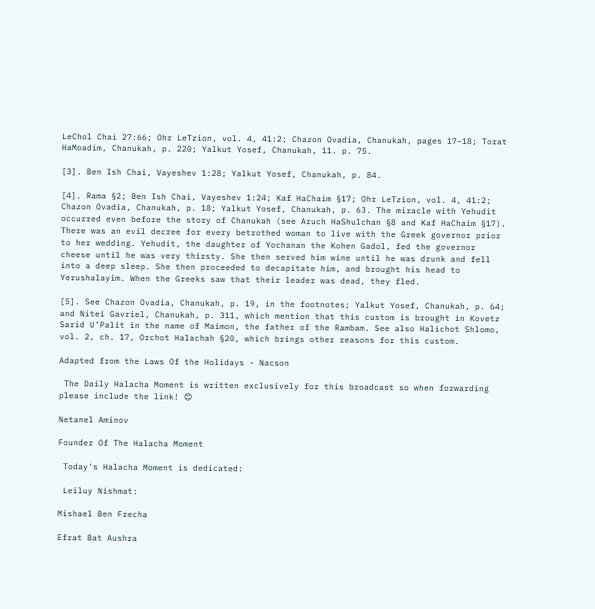LeChol Chai 27:66; Ohr LeTzion, vol. 4, 41:2; Chazon Ovadia, Chanukah, pages 17–18; Torat HaMoadim, Chanukah, p. 220; Yalkut Yosef, Chanukah, 11. p. 75.

[3]. Ben Ish Chai, Vayeshev 1:28; Yalkut Yosef, Chanukah, p. 84.

[4]. Rama §2; Ben Ish Chai, Vayeshev 1:24; Kaf HaChaim §17; Ohr LeTzion, vol. 4, 41:2; Chazon Ovadia, Chanukah, p. 18; Yalkut Yosef, Chanukah, p. 63. The miracle with Yehudit occurred even before the story of Chanukah (see Aruch HaShulchan §8 and Kaf HaChaim §17). There was an evil decree for every betrothed woman to live with the Greek governor prior to her wedding. Yehudit, the daughter of Yochanan the Kohen Gadol, fed the governor cheese until he was very thirsty. She then served him wine until he was drunk and fell into a deep sleep. She then proceeded to decapitate him, and brought his head to Yerushalayim. When the Greeks saw that their leader was dead, they fled.

[5]. See Chazon Ovadia, Chanukah, p. 19, in the footnotes; Yalkut Yosef, Chanukah, p. 64; and Nitei Gavriel, Chanukah, p. 311, which mention that this custom is brought in Kovetz Sarid U’Palit in the name of Maimon, the father of the Rambam. See also Halichot Shlomo, vol. 2, ch. 17, Orchot Halachah §20, which brings other reasons for this custom.

Adapted from the Laws Of the Holidays - Nacson

 The Daily Halacha Moment is written exclusively for this broadcast so when forwarding please include the link! 😊

Netanel Aminov

Founder Of The Halacha Moment

 Today's Halacha Moment is dedicated:

 Leiluy Nishmat:

Mishael Ben Frecha

Efrat Bat Aushra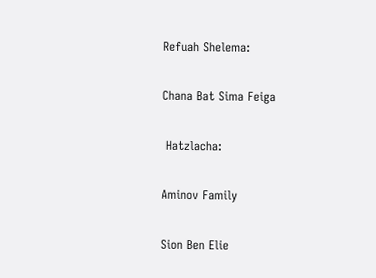Refuah Shelema:

Chana Bat Sima Feiga

 Hatzlacha:

Aminov Family

Sion Ben Elie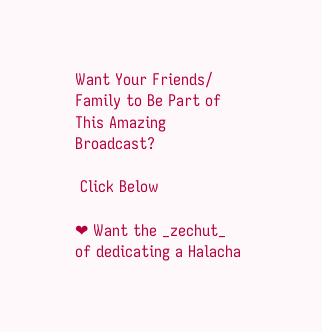Want Your Friends/ Family to Be Part of This Amazing Broadcast?

 Click Below

❤ Want the _zechut_ of dedicating a Halacha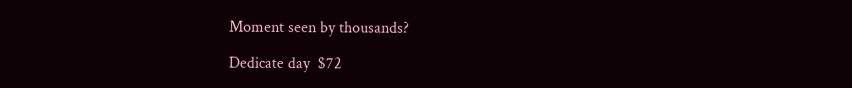Moment seen by thousands?

Dedicate day  $72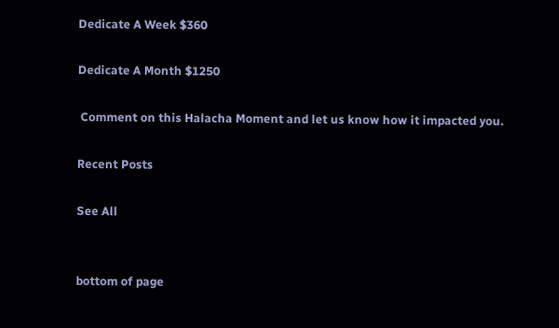Dedicate A Week $360

Dedicate A Month $1250

 Comment on this Halacha Moment and let us know how it impacted you.

Recent Posts

See All


bottom of page